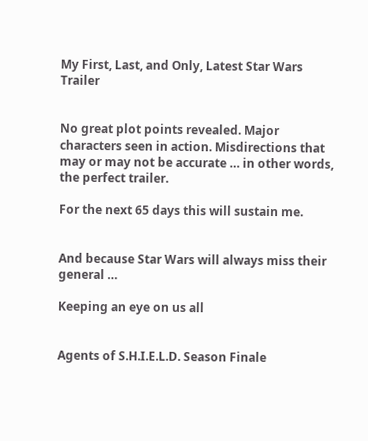My First, Last, and Only, Latest Star Wars Trailer


No great plot points revealed. Major characters seen in action. Misdirections that may or may not be accurate … in other words, the perfect trailer.

For the next 65 days this will sustain me.


And because Star Wars will always miss their general …

Keeping an eye on us all


Agents of S.H.I.E.L.D. Season Finale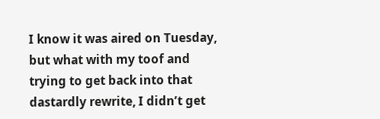I know it was aired on Tuesday, but what with my toof and trying to get back into that dastardly rewrite, I didn’t get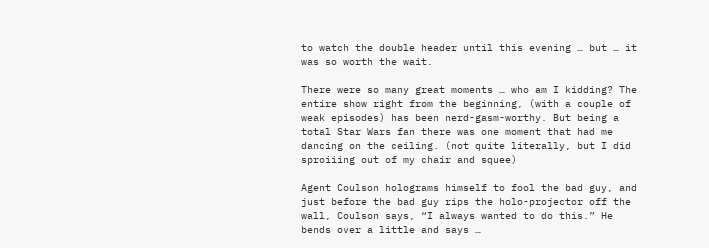to watch the double header until this evening … but … it was so worth the wait.

There were so many great moments … who am I kidding? The entire show right from the beginning, (with a couple of weak episodes) has been nerd-gasm-worthy. But being a total Star Wars fan there was one moment that had me dancing on the ceiling. (not quite literally, but I did sproiiing out of my chair and squee)

Agent Coulson holograms himself to fool the bad guy, and just before the bad guy rips the holo-projector off the wall, Coulson says, “I always wanted to do this.” He bends over a little and says …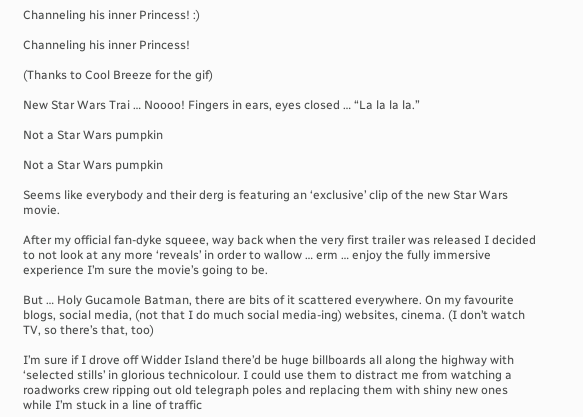Channeling his inner Princess! :)

Channeling his inner Princess!

(Thanks to Cool Breeze for the gif)

New Star Wars Trai … Noooo! Fingers in ears, eyes closed … “La la la la.”

Not a Star Wars pumpkin

Not a Star Wars pumpkin

Seems like everybody and their derg is featuring an ‘exclusive’ clip of the new Star Wars movie.

After my official fan-dyke squeee, way back when the very first trailer was released I decided to not look at any more ‘reveals’ in order to wallow … erm … enjoy the fully immersive experience I’m sure the movie’s going to be.

But … Holy Gucamole Batman, there are bits of it scattered everywhere. On my favourite blogs, social media, (not that I do much social media-ing) websites, cinema. (I don’t watch TV, so there’s that, too)

I’m sure if I drove off Widder Island there’d be huge billboards all along the highway with ‘selected stills’ in glorious technicolour. I could use them to distract me from watching a roadworks crew ripping out old telegraph poles and replacing them with shiny new ones while I’m stuck in a line of traffic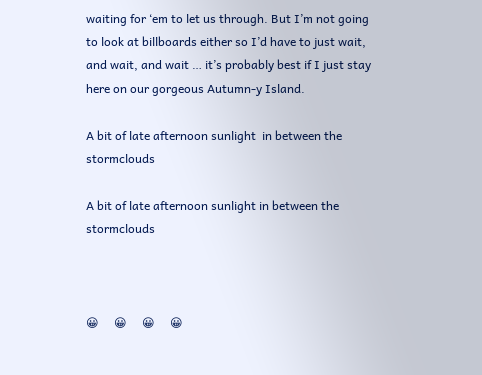waiting for ‘em to let us through. But I’m not going to look at billboards either so I’d have to just wait, and wait, and wait … it’s probably best if I just stay here on our gorgeous Autumn-y Island.

A bit of late afternoon sunlight  in between the stormclouds

A bit of late afternoon sunlight in between the stormclouds



😀     😀     😀     😀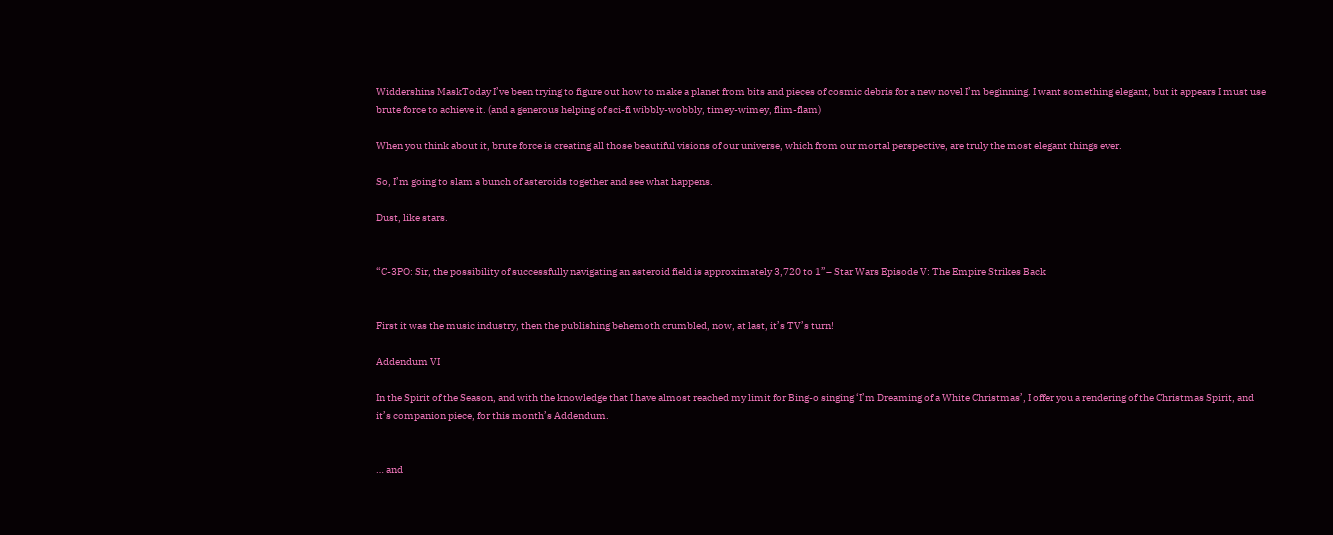Widdershins MaskToday I’ve been trying to figure out how to make a planet from bits and pieces of cosmic debris for a new novel I’m beginning. I want something elegant, but it appears I must use brute force to achieve it. (and a generous helping of sci-fi wibbly-wobbly, timey-wimey, flim-flam)

When you think about it, brute force is creating all those beautiful visions of our universe, which from our mortal perspective, are truly the most elegant things ever.

So, I’m going to slam a bunch of asteroids together and see what happens.

Dust, like stars.


“C-3PO: Sir, the possibility of successfully navigating an asteroid field is approximately 3,720 to 1”– Star Wars Episode V: The Empire Strikes Back


First it was the music industry, then the publishing behemoth crumbled, now, at last, it’s TV’s turn!

Addendum VI

In the Spirit of the Season, and with the knowledge that I have almost reached my limit for Bing-o singing ‘I’m Dreaming of a White Christmas’, I offer you a rendering of the Christmas Spirit, and it’s companion piece, for this month’s Addendum.


… and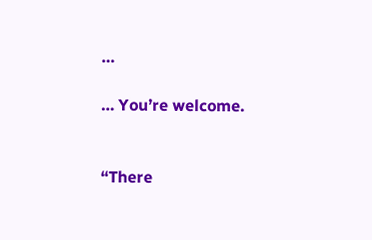…

… You’re welcome.


“There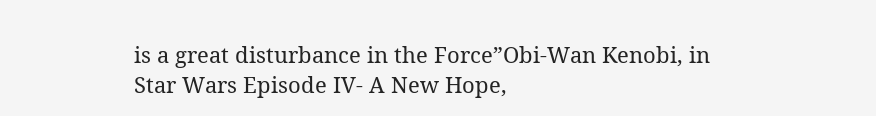is a great disturbance in the Force”Obi-Wan Kenobi, in Star Wars Episode IV- A New Hope,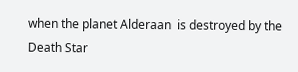when the planet Alderaan  is destroyed by the Death Star